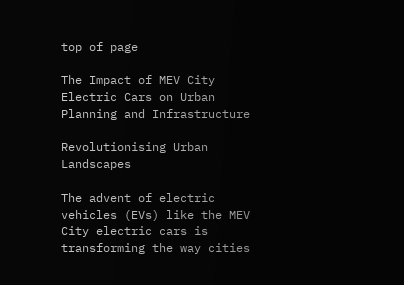top of page

The Impact of MEV City Electric Cars on Urban Planning and Infrastructure

Revolutionising Urban Landscapes

The advent of electric vehicles (EVs) like the MEV City electric cars is transforming the way cities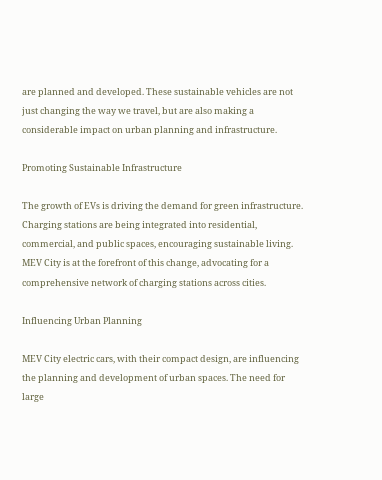are planned and developed. These sustainable vehicles are not just changing the way we travel, but are also making a considerable impact on urban planning and infrastructure.

Promoting Sustainable Infrastructure

The growth of EVs is driving the demand for green infrastructure. Charging stations are being integrated into residential, commercial, and public spaces, encouraging sustainable living. MEV City is at the forefront of this change, advocating for a comprehensive network of charging stations across cities.

Influencing Urban Planning

MEV City electric cars, with their compact design, are influencing the planning and development of urban spaces. The need for large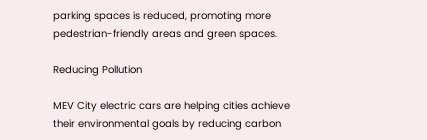parking spaces is reduced, promoting more pedestrian-friendly areas and green spaces.

Reducing Pollution

MEV City electric cars are helping cities achieve their environmental goals by reducing carbon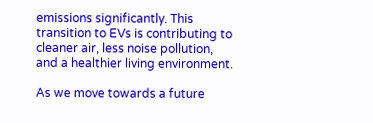emissions significantly. This transition to EVs is contributing to cleaner air, less noise pollution, and a healthier living environment.

As we move towards a future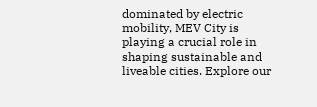dominated by electric mobility, MEV City is playing a crucial role in shaping sustainable and liveable cities. Explore our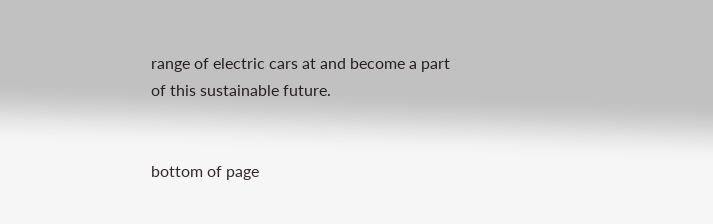range of electric cars at and become a part of this sustainable future.


bottom of page